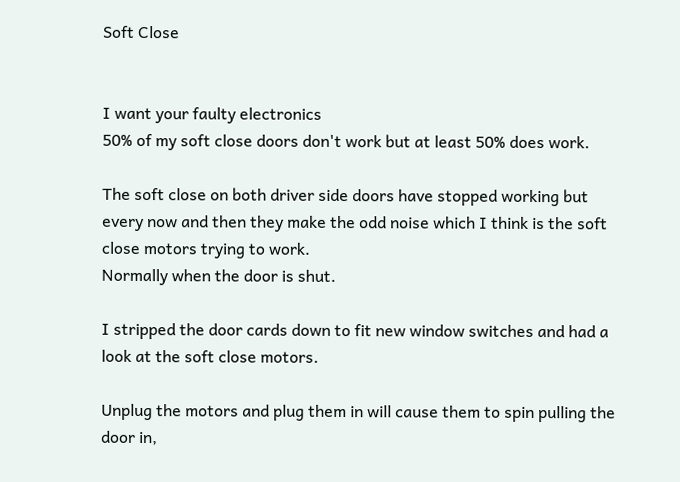Soft Close


I want your faulty electronics
50% of my soft close doors don't work but at least 50% does work.

The soft close on both driver side doors have stopped working but every now and then they make the odd noise which I think is the soft close motors trying to work.
Normally when the door is shut.

I stripped the door cards down to fit new window switches and had a look at the soft close motors.

Unplug the motors and plug them in will cause them to spin pulling the door in,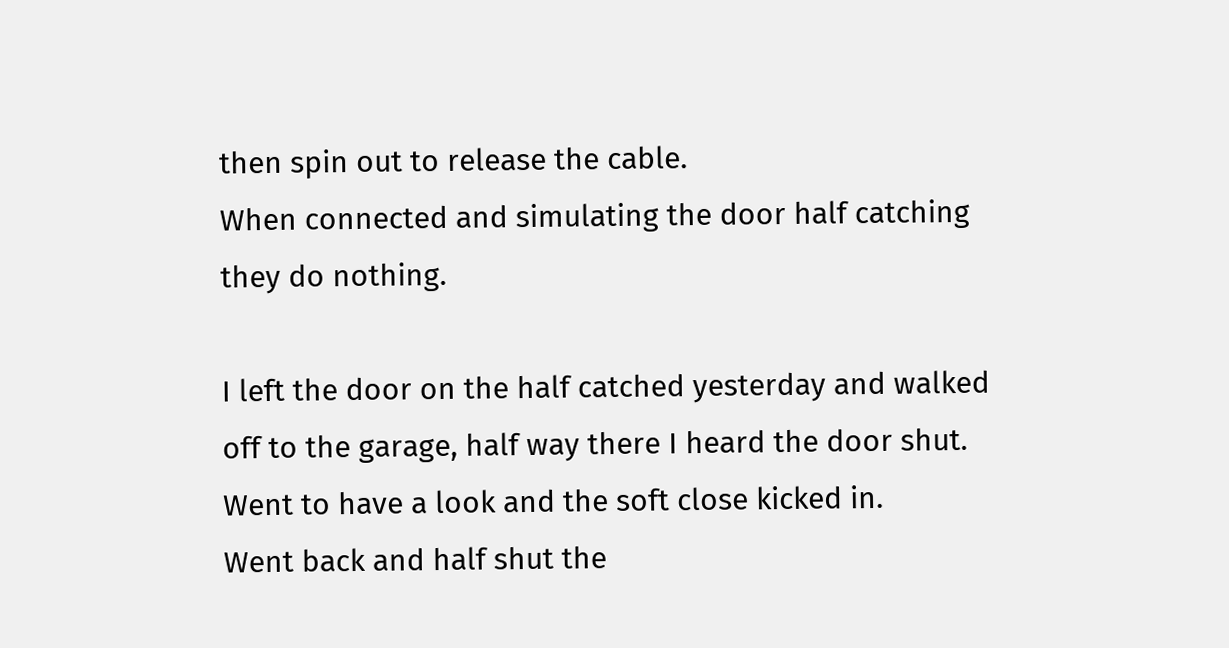then spin out to release the cable.
When connected and simulating the door half catching they do nothing.

I left the door on the half catched yesterday and walked off to the garage, half way there I heard the door shut.
Went to have a look and the soft close kicked in.
Went back and half shut the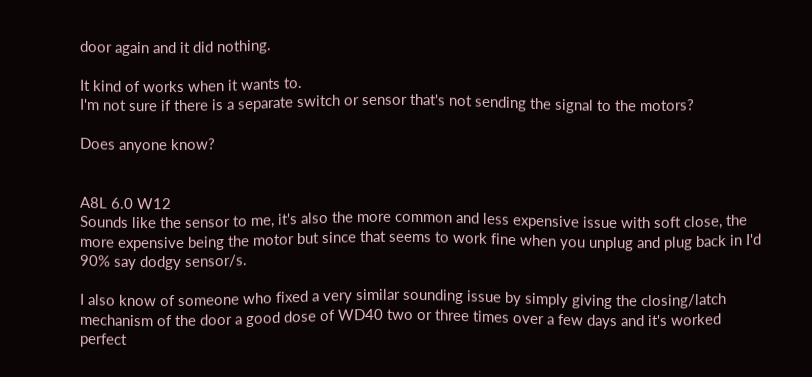door again and it did nothing.

It kind of works when it wants to.
I'm not sure if there is a separate switch or sensor that's not sending the signal to the motors?

Does anyone know?


A8L 6.0 W12
Sounds like the sensor to me, it's also the more common and less expensive issue with soft close, the more expensive being the motor but since that seems to work fine when you unplug and plug back in I'd 90% say dodgy sensor/s.

I also know of someone who fixed a very similar sounding issue by simply giving the closing/latch mechanism of the door a good dose of WD40 two or three times over a few days and it's worked perfect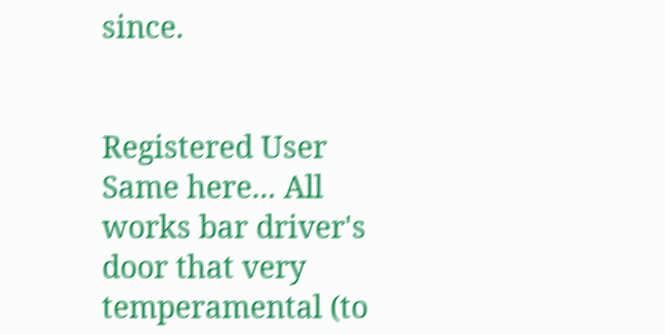since.


Registered User
Same here... All works bar driver's door that very temperamental (to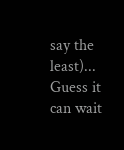say the least)... Guess it can wait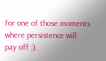for one of those moments where persistence will pay off ;).